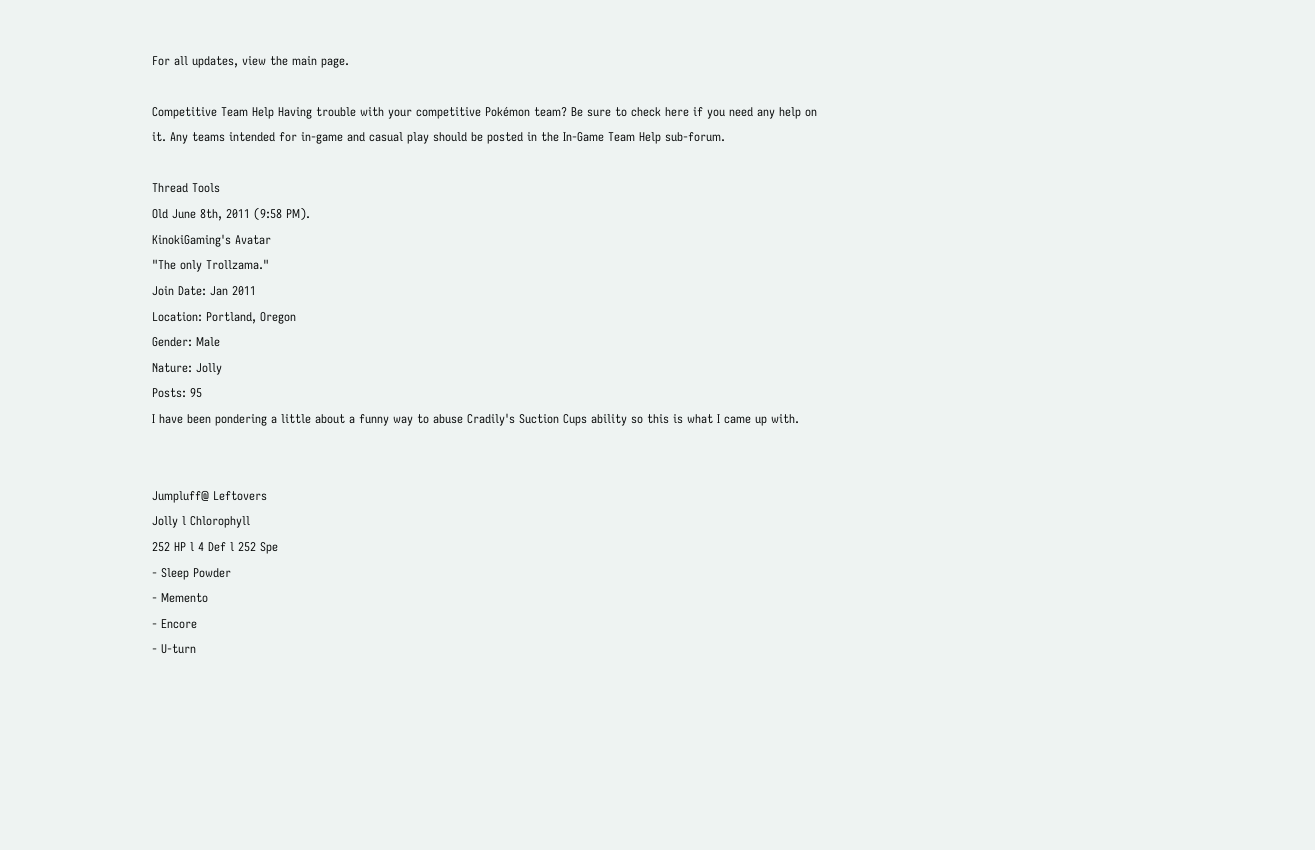For all updates, view the main page.

Competitive Team Help Having trouble with your competitive Pokémon team? Be sure to check here if you need any help on it. Any teams intended for in-game and casual play should be posted in the In-Game Team Help sub-forum.

Thread Tools
Old June 8th, 2011 (9:58 PM).
KinokiGaming's Avatar
"The only Trollzama."
Join Date: Jan 2011
Location: Portland, Oregon
Gender: Male
Nature: Jolly
Posts: 95
I have been pondering a little about a funny way to abuse Cradily's Suction Cups ability so this is what I came up with.


Jumpluff@ Leftovers
Jolly l Chlorophyll
252 HP l 4 Def l 252 Spe
- Sleep Powder
- Memento
- Encore
- U-turn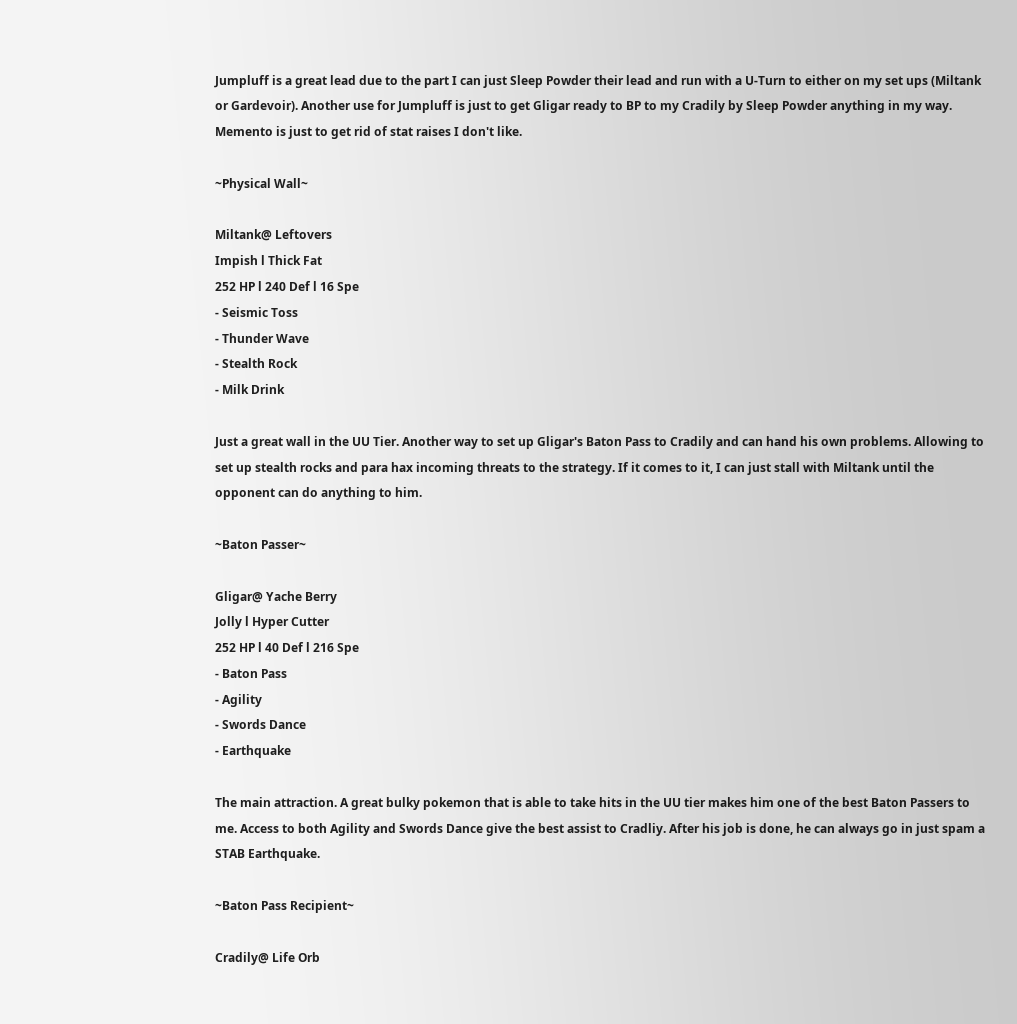Jumpluff is a great lead due to the part I can just Sleep Powder their lead and run with a U-Turn to either on my set ups (Miltank or Gardevoir). Another use for Jumpluff is just to get Gligar ready to BP to my Cradily by Sleep Powder anything in my way. Memento is just to get rid of stat raises I don't like.

~Physical Wall~

Miltank@ Leftovers
Impish l Thick Fat
252 HP l 240 Def l 16 Spe
- Seismic Toss
- Thunder Wave
- Stealth Rock
- Milk Drink

Just a great wall in the UU Tier. Another way to set up Gligar's Baton Pass to Cradily and can hand his own problems. Allowing to set up stealth rocks and para hax incoming threats to the strategy. If it comes to it, I can just stall with Miltank until the opponent can do anything to him.

~Baton Passer~

Gligar@ Yache Berry
Jolly l Hyper Cutter
252 HP l 40 Def l 216 Spe
- Baton Pass
- Agility
- Swords Dance
- Earthquake

The main attraction. A great bulky pokemon that is able to take hits in the UU tier makes him one of the best Baton Passers to me. Access to both Agility and Swords Dance give the best assist to Cradliy. After his job is done, he can always go in just spam a STAB Earthquake.

~Baton Pass Recipient~

Cradily@ Life Orb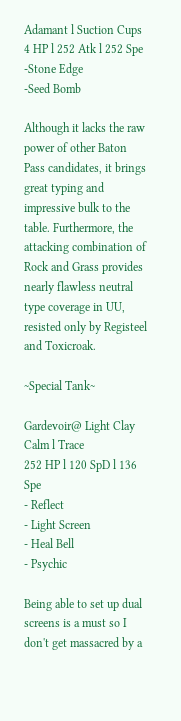Adamant l Suction Cups
4 HP l 252 Atk l 252 Spe
-Stone Edge
-Seed Bomb

Although it lacks the raw power of other Baton Pass candidates, it brings great typing and impressive bulk to the table. Furthermore, the attacking combination of Rock and Grass provides nearly flawless neutral type coverage in UU, resisted only by Registeel and Toxicroak.

~Special Tank~

Gardevoir@ Light Clay
Calm l Trace
252 HP l 120 SpD l 136 Spe
- Reflect
- Light Screen
- Heal Bell
- Psychic

Being able to set up dual screens is a must so I don't get massacred by a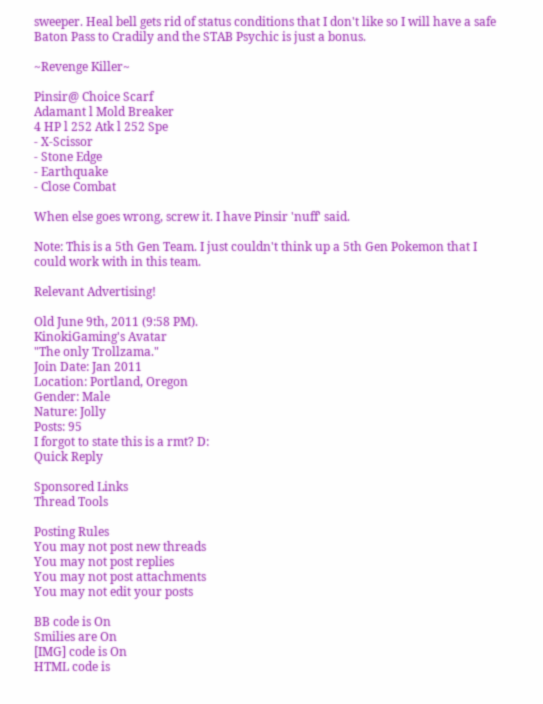sweeper. Heal bell gets rid of status conditions that I don't like so I will have a safe Baton Pass to Cradily and the STAB Psychic is just a bonus.

~Revenge Killer~

Pinsir@ Choice Scarf
Adamant l Mold Breaker
4 HP l 252 Atk l 252 Spe
- X-Scissor
- Stone Edge
- Earthquake
- Close Combat

When else goes wrong, screw it. I have Pinsir 'nuff' said.

Note: This is a 5th Gen Team. I just couldn't think up a 5th Gen Pokemon that I could work with in this team.

Relevant Advertising!

Old June 9th, 2011 (9:58 PM).
KinokiGaming's Avatar
"The only Trollzama."
Join Date: Jan 2011
Location: Portland, Oregon
Gender: Male
Nature: Jolly
Posts: 95
I forgot to state this is a rmt? D:
Quick Reply

Sponsored Links
Thread Tools

Posting Rules
You may not post new threads
You may not post replies
You may not post attachments
You may not edit your posts

BB code is On
Smilies are On
[IMG] code is On
HTML code is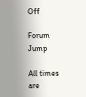Off

Forum Jump

All times are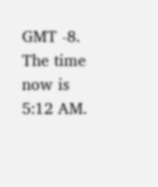GMT -8. The time now is 5:12 AM.